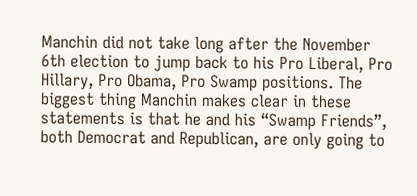Manchin did not take long after the November 6th election to jump back to his Pro Liberal, Pro Hillary, Pro Obama, Pro Swamp positions. The biggest thing Manchin makes clear in these statements is that he and his “Swamp Friends”, both Democrat and Republican, are only going to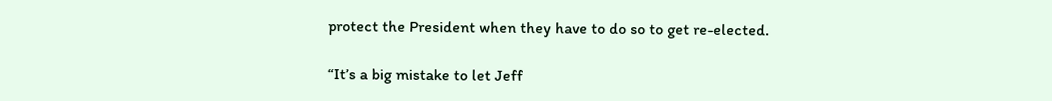protect the President when they have to do so to get re-elected.

“It’s a big mistake to let Jeff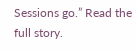Sessions go.” Read the full story.